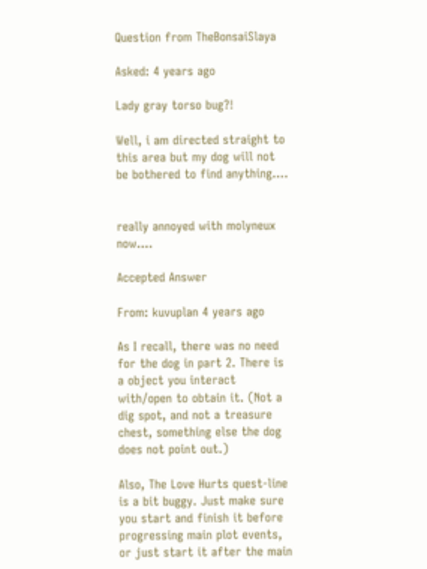Question from TheBonsaiSlaya

Asked: 4 years ago

Lady gray torso bug?!

Well, i am directed straight to this area but my dog will not be bothered to find anything....


really annoyed with molyneux now....

Accepted Answer

From: kuvuplan 4 years ago

As I recall, there was no need for the dog in part 2. There is a object you interact with/open to obtain it. (Not a dig spot, and not a treasure chest, something else the dog does not point out.)

Also, The Love Hurts quest-line is a bit buggy. Just make sure you start and finish it before progressing main plot events, or just start it after the main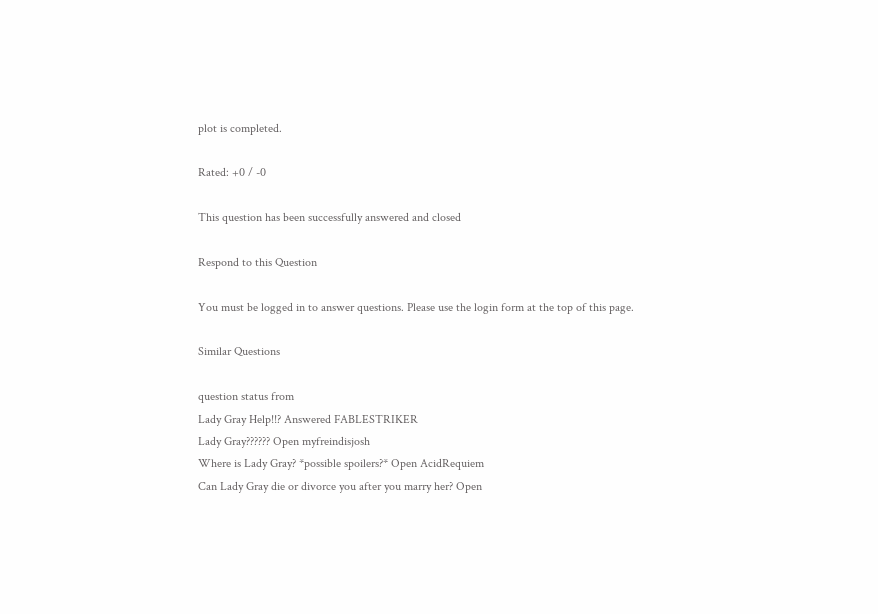plot is completed.

Rated: +0 / -0

This question has been successfully answered and closed

Respond to this Question

You must be logged in to answer questions. Please use the login form at the top of this page.

Similar Questions

question status from
Lady Gray Help!!? Answered FABLESTRIKER
Lady Gray?????? Open myfreindisjosh
Where is Lady Gray? *possible spoilers?* Open AcidRequiem
Can Lady Gray die or divorce you after you marry her? Open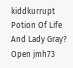kiddkurrupt
Potion Of Life And Lady Gray? Open jmh73